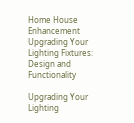Home House Enhancement Upgrading Your Lighting Fixtures: Design and Functionality

Upgrading Your Lighting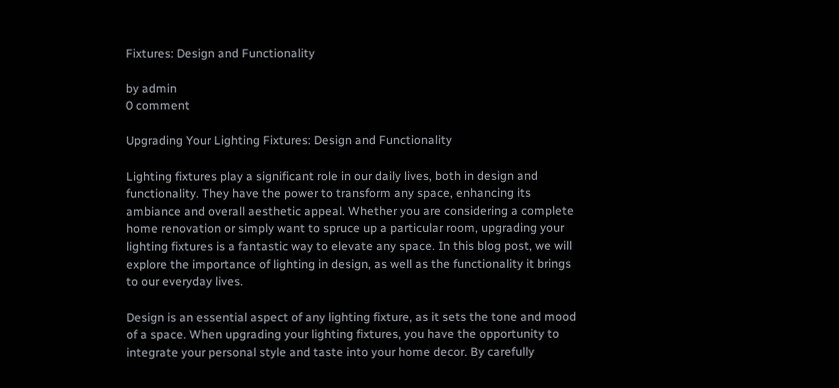Fixtures: Design and Functionality

by admin
0 comment

Upgrading Your Lighting Fixtures: Design and Functionality

Lighting fixtures play a significant role in our daily lives, both in design and functionality. They have the power to transform any space, enhancing its ambiance and overall aesthetic appeal. Whether you are considering a complete home renovation or simply want to spruce up a particular room, upgrading your lighting fixtures is a fantastic way to elevate any space. In this blog post, we will explore the importance of lighting in design, as well as the functionality it brings to our everyday lives.

Design is an essential aspect of any lighting fixture, as it sets the tone and mood of a space. When upgrading your lighting fixtures, you have the opportunity to integrate your personal style and taste into your home decor. By carefully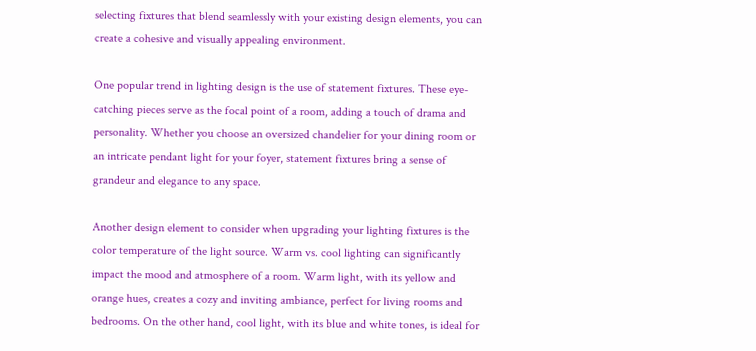selecting fixtures that blend seamlessly with your existing design elements, you can create a cohesive and visually appealing environment.

One popular trend in lighting design is the use of statement fixtures. These eye-catching pieces serve as the focal point of a room, adding a touch of drama and personality. Whether you choose an oversized chandelier for your dining room or an intricate pendant light for your foyer, statement fixtures bring a sense of grandeur and elegance to any space.

Another design element to consider when upgrading your lighting fixtures is the color temperature of the light source. Warm vs. cool lighting can significantly impact the mood and atmosphere of a room. Warm light, with its yellow and orange hues, creates a cozy and inviting ambiance, perfect for living rooms and bedrooms. On the other hand, cool light, with its blue and white tones, is ideal for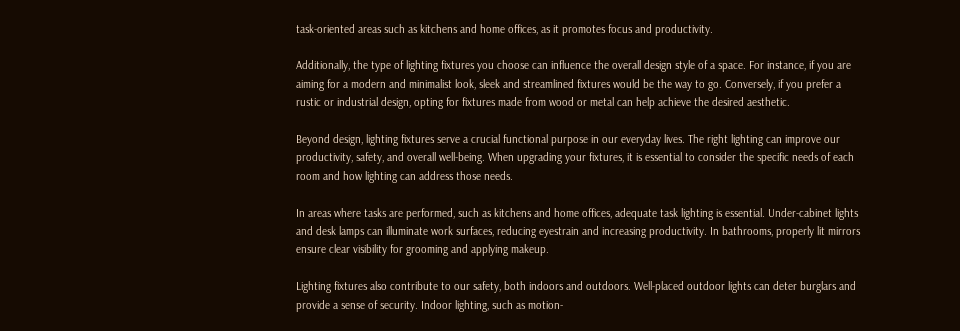task-oriented areas such as kitchens and home offices, as it promotes focus and productivity.

Additionally, the type of lighting fixtures you choose can influence the overall design style of a space. For instance, if you are aiming for a modern and minimalist look, sleek and streamlined fixtures would be the way to go. Conversely, if you prefer a rustic or industrial design, opting for fixtures made from wood or metal can help achieve the desired aesthetic.

Beyond design, lighting fixtures serve a crucial functional purpose in our everyday lives. The right lighting can improve our productivity, safety, and overall well-being. When upgrading your fixtures, it is essential to consider the specific needs of each room and how lighting can address those needs.

In areas where tasks are performed, such as kitchens and home offices, adequate task lighting is essential. Under-cabinet lights and desk lamps can illuminate work surfaces, reducing eyestrain and increasing productivity. In bathrooms, properly lit mirrors ensure clear visibility for grooming and applying makeup.

Lighting fixtures also contribute to our safety, both indoors and outdoors. Well-placed outdoor lights can deter burglars and provide a sense of security. Indoor lighting, such as motion-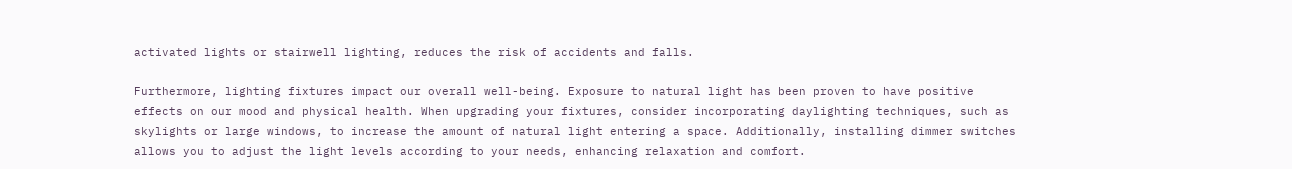activated lights or stairwell lighting, reduces the risk of accidents and falls.

Furthermore, lighting fixtures impact our overall well-being. Exposure to natural light has been proven to have positive effects on our mood and physical health. When upgrading your fixtures, consider incorporating daylighting techniques, such as skylights or large windows, to increase the amount of natural light entering a space. Additionally, installing dimmer switches allows you to adjust the light levels according to your needs, enhancing relaxation and comfort.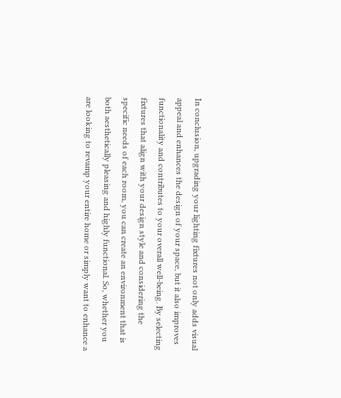In conclusion, upgrading your lighting fixtures not only adds visual appeal and enhances the design of your space, but it also improves functionality and contributes to your overall well-being. By selecting fixtures that align with your design style and considering the specific needs of each room, you can create an environment that is both aesthetically pleasing and highly functional. So, whether you are looking to revamp your entire home or simply want to enhance a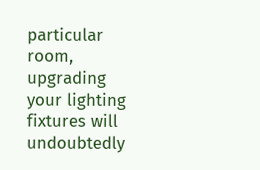particular room, upgrading your lighting fixtures will undoubtedly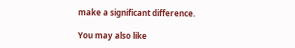make a significant difference.

You may also like